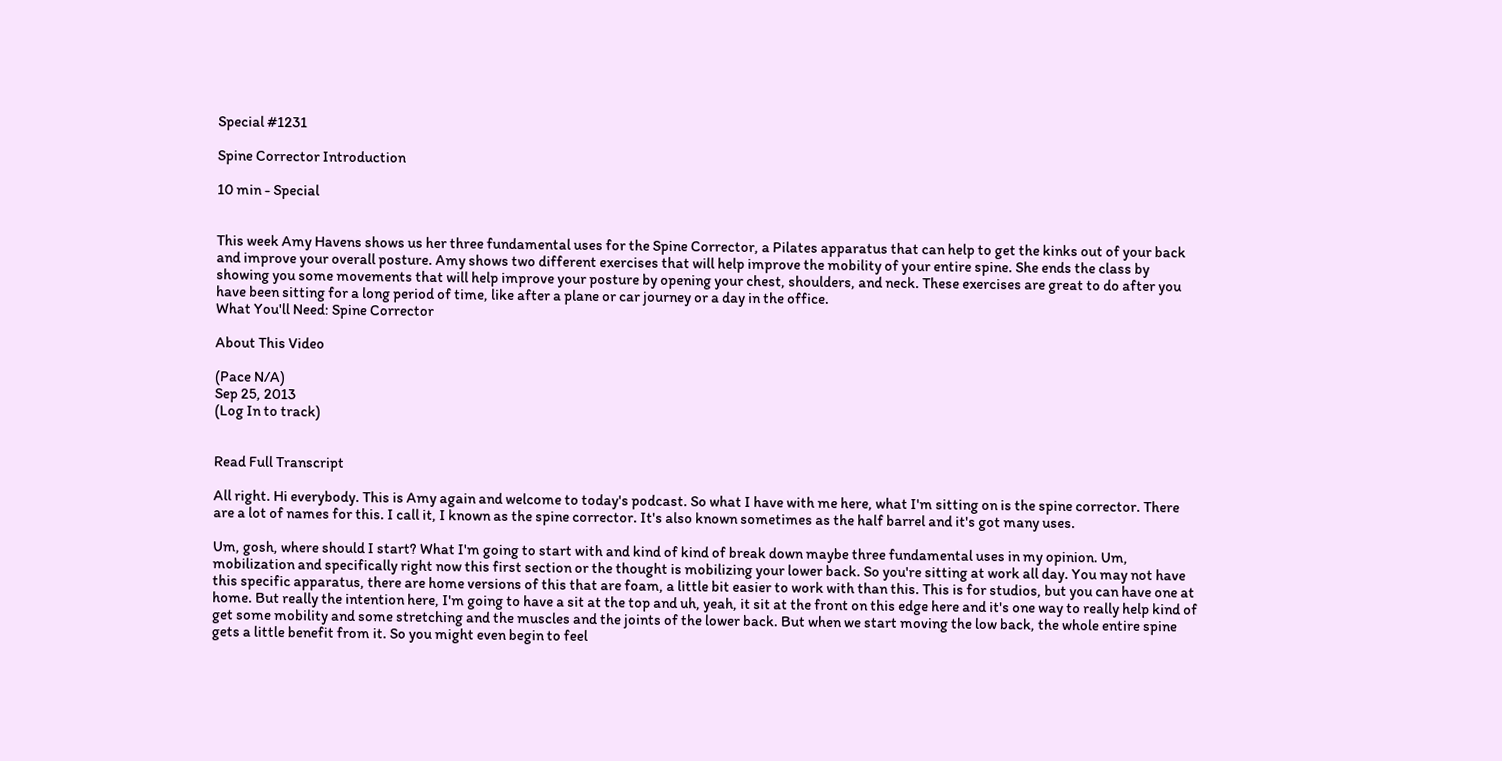Special #1231

Spine Corrector Introduction

10 min - Special


This week Amy Havens shows us her three fundamental uses for the Spine Corrector, a Pilates apparatus that can help to get the kinks out of your back and improve your overall posture. Amy shows two different exercises that will help improve the mobility of your entire spine. She ends the class by showing you some movements that will help improve your posture by opening your chest, shoulders, and neck. These exercises are great to do after you have been sitting for a long period of time, like after a plane or car journey or a day in the office.
What You'll Need: Spine Corrector

About This Video

(Pace N/A)
Sep 25, 2013
(Log In to track)


Read Full Transcript

All right. Hi everybody. This is Amy again and welcome to today's podcast. So what I have with me here, what I'm sitting on is the spine corrector. There are a lot of names for this. I call it, I known as the spine corrector. It's also known sometimes as the half barrel and it's got many uses.

Um, gosh, where should I start? What I'm going to start with and kind of kind of break down maybe three fundamental uses in my opinion. Um, mobilization and specifically right now this first section or the thought is mobilizing your lower back. So you're sitting at work all day. You may not have this specific apparatus, there are home versions of this that are foam, a little bit easier to work with than this. This is for studios, but you can have one at home. But really the intention here, I'm going to have a sit at the top and uh, yeah, it sit at the front on this edge here and it's one way to really help kind of get some mobility and some stretching and the muscles and the joints of the lower back. But when we start moving the low back, the whole entire spine gets a little benefit from it. So you might even begin to feel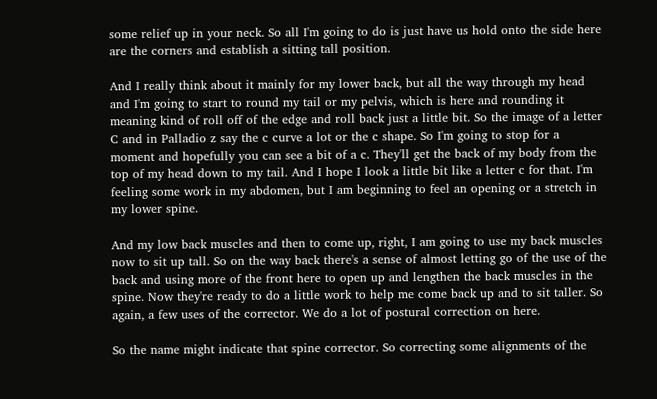some relief up in your neck. So all I'm going to do is just have us hold onto the side here are the corners and establish a sitting tall position.

And I really think about it mainly for my lower back, but all the way through my head and I'm going to start to round my tail or my pelvis, which is here and rounding it meaning kind of roll off of the edge and roll back just a little bit. So the image of a letter C and in Palladio z say the c curve a lot or the c shape. So I'm going to stop for a moment and hopefully you can see a bit of a c. They'll get the back of my body from the top of my head down to my tail. And I hope I look a little bit like a letter c for that. I'm feeling some work in my abdomen, but I am beginning to feel an opening or a stretch in my lower spine.

And my low back muscles and then to come up, right, I am going to use my back muscles now to sit up tall. So on the way back there's a sense of almost letting go of the use of the back and using more of the front here to open up and lengthen the back muscles in the spine. Now they're ready to do a little work to help me come back up and to sit taller. So again, a few uses of the corrector. We do a lot of postural correction on here.

So the name might indicate that spine corrector. So correcting some alignments of the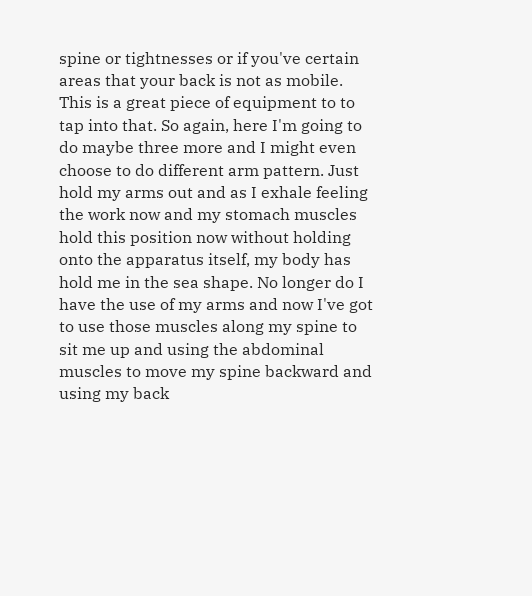spine or tightnesses or if you've certain areas that your back is not as mobile. This is a great piece of equipment to to tap into that. So again, here I'm going to do maybe three more and I might even choose to do different arm pattern. Just hold my arms out and as I exhale feeling the work now and my stomach muscles hold this position now without holding onto the apparatus itself, my body has hold me in the sea shape. No longer do I have the use of my arms and now I've got to use those muscles along my spine to sit me up and using the abdominal muscles to move my spine backward and using my back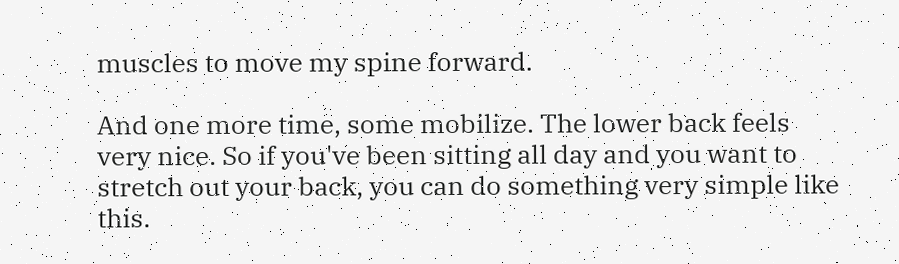muscles to move my spine forward.

And one more time, some mobilize. The lower back feels very nice. So if you've been sitting all day and you want to stretch out your back, you can do something very simple like this.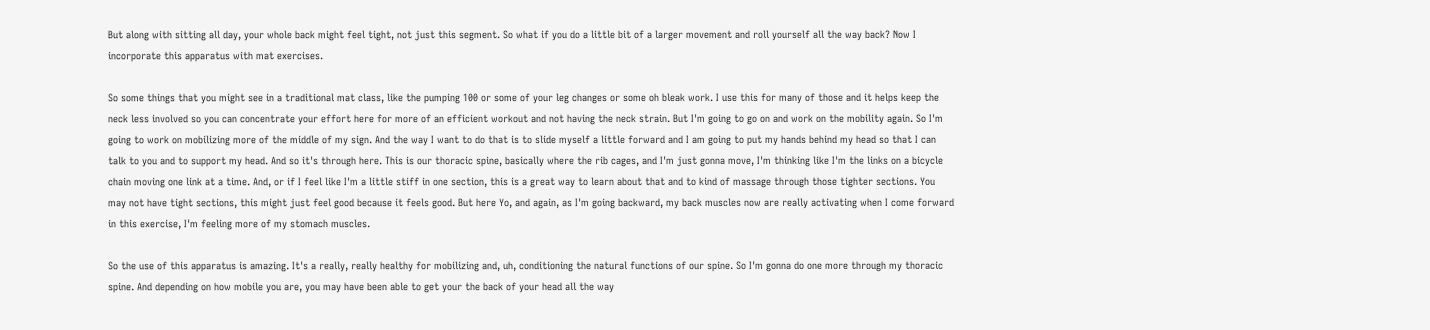But along with sitting all day, your whole back might feel tight, not just this segment. So what if you do a little bit of a larger movement and roll yourself all the way back? Now I incorporate this apparatus with mat exercises.

So some things that you might see in a traditional mat class, like the pumping 100 or some of your leg changes or some oh bleak work. I use this for many of those and it helps keep the neck less involved so you can concentrate your effort here for more of an efficient workout and not having the neck strain. But I'm going to go on and work on the mobility again. So I'm going to work on mobilizing more of the middle of my sign. And the way I want to do that is to slide myself a little forward and I am going to put my hands behind my head so that I can talk to you and to support my head. And so it's through here. This is our thoracic spine, basically where the rib cages, and I'm just gonna move, I'm thinking like I'm the links on a bicycle chain moving one link at a time. And, or if I feel like I'm a little stiff in one section, this is a great way to learn about that and to kind of massage through those tighter sections. You may not have tight sections, this might just feel good because it feels good. But here Yo, and again, as I'm going backward, my back muscles now are really activating when I come forward in this exercise, I'm feeling more of my stomach muscles.

So the use of this apparatus is amazing. It's a really, really healthy for mobilizing and, uh, conditioning the natural functions of our spine. So I'm gonna do one more through my thoracic spine. And depending on how mobile you are, you may have been able to get your the back of your head all the way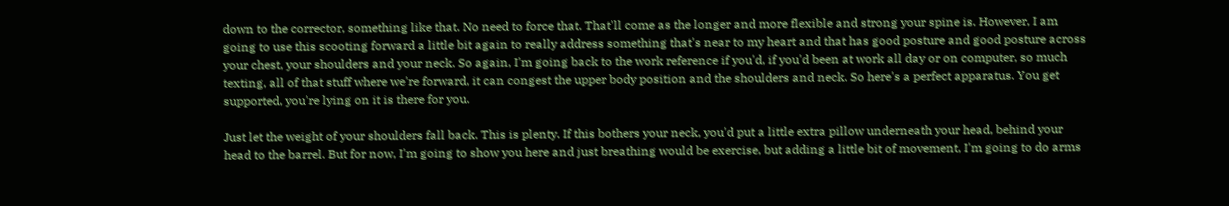down to the corrector, something like that. No need to force that. That'll come as the longer and more flexible and strong your spine is. However, I am going to use this scooting forward a little bit again to really address something that's near to my heart and that has good posture and good posture across your chest, your shoulders and your neck. So again, I'm going back to the work reference if you'd, if you'd been at work all day or on computer, so much texting, all of that stuff where we're forward, it can congest the upper body position and the shoulders and neck. So here's a perfect apparatus. You get supported, you're lying on it is there for you.

Just let the weight of your shoulders fall back. This is plenty. If this bothers your neck, you'd put a little extra pillow underneath your head, behind your head to the barrel. But for now, I'm going to show you here and just breathing would be exercise, but adding a little bit of movement, I'm going to do arms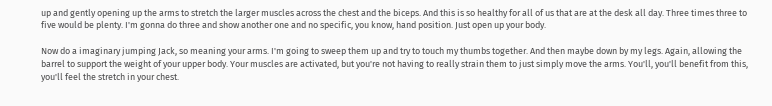up and gently opening up the arms to stretch the larger muscles across the chest and the biceps. And this is so healthy for all of us that are at the desk all day. Three times three to five would be plenty. I'm gonna do three and show another one and no specific, you know, hand position. Just open up your body.

Now do a imaginary jumping Jack, so meaning your arms. I'm going to sweep them up and try to touch my thumbs together. And then maybe down by my legs. Again, allowing the barrel to support the weight of your upper body. Your muscles are activated, but you're not having to really strain them to just simply move the arms. You'll, you'll benefit from this, you'll feel the stretch in your chest.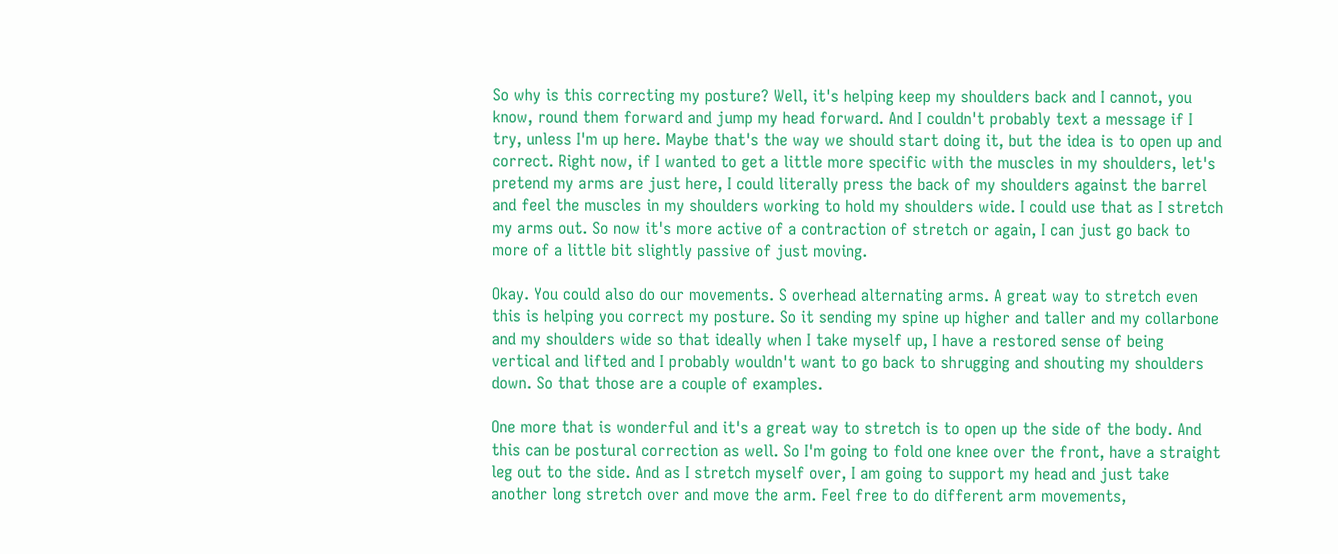So why is this correcting my posture? Well, it's helping keep my shoulders back and I cannot, you know, round them forward and jump my head forward. And I couldn't probably text a message if I try, unless I'm up here. Maybe that's the way we should start doing it, but the idea is to open up and correct. Right now, if I wanted to get a little more specific with the muscles in my shoulders, let's pretend my arms are just here, I could literally press the back of my shoulders against the barrel and feel the muscles in my shoulders working to hold my shoulders wide. I could use that as I stretch my arms out. So now it's more active of a contraction of stretch or again, I can just go back to more of a little bit slightly passive of just moving.

Okay. You could also do our movements. S overhead alternating arms. A great way to stretch even this is helping you correct my posture. So it sending my spine up higher and taller and my collarbone and my shoulders wide so that ideally when I take myself up, I have a restored sense of being vertical and lifted and I probably wouldn't want to go back to shrugging and shouting my shoulders down. So that those are a couple of examples.

One more that is wonderful and it's a great way to stretch is to open up the side of the body. And this can be postural correction as well. So I'm going to fold one knee over the front, have a straight leg out to the side. And as I stretch myself over, I am going to support my head and just take another long stretch over and move the arm. Feel free to do different arm movements,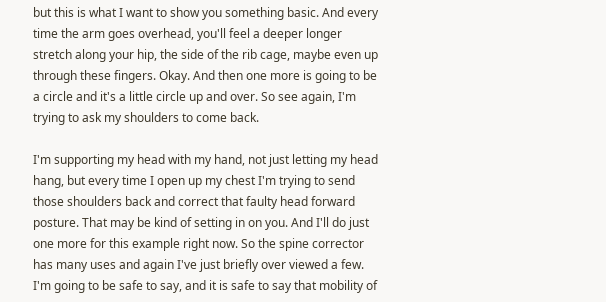but this is what I want to show you something basic. And every time the arm goes overhead, you'll feel a deeper longer stretch along your hip, the side of the rib cage, maybe even up through these fingers. Okay. And then one more is going to be a circle and it's a little circle up and over. So see again, I'm trying to ask my shoulders to come back.

I'm supporting my head with my hand, not just letting my head hang, but every time I open up my chest I'm trying to send those shoulders back and correct that faulty head forward posture. That may be kind of setting in on you. And I'll do just one more for this example right now. So the spine corrector has many uses and again I've just briefly over viewed a few. I'm going to be safe to say, and it is safe to say that mobility of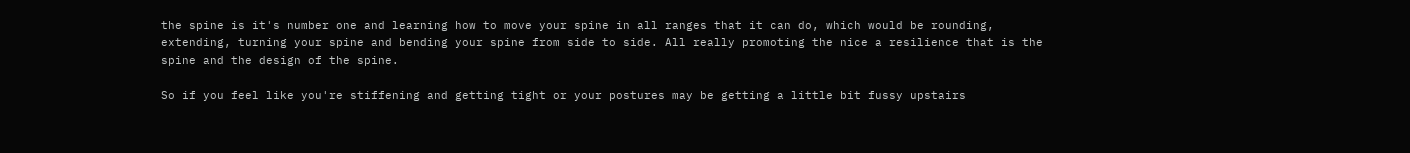the spine is it's number one and learning how to move your spine in all ranges that it can do, which would be rounding, extending, turning your spine and bending your spine from side to side. All really promoting the nice a resilience that is the spine and the design of the spine.

So if you feel like you're stiffening and getting tight or your postures may be getting a little bit fussy upstairs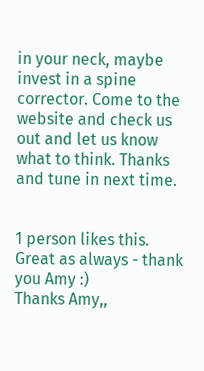in your neck, maybe invest in a spine corrector. Come to the website and check us out and let us know what to think. Thanks and tune in next time.


1 person likes this.
Great as always - thank you Amy :)
Thanks Amy,,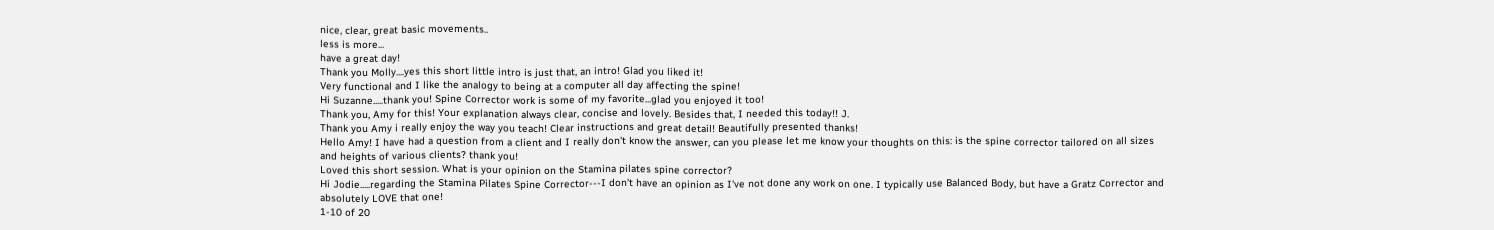nice, clear, great basic movements..
less is more...
have a great day!
Thank you Molly....yes this short little intro is just that, an intro! Glad you liked it!
Very functional and I like the analogy to being at a computer all day affecting the spine!
Hi Suzanne.....thank you! Spine Corrector work is some of my favorite...glad you enjoyed it too!
Thank you, Amy for this! Your explanation always clear, concise and lovely. Besides that, I needed this today!! J.
Thank you Amy i really enjoy the way you teach! Clear instructions and great detail! Beautifully presented thanks!
Hello Amy! I have had a question from a client and I really don't know the answer, can you please let me know your thoughts on this: is the spine corrector tailored on all sizes and heights of various clients? thank you!
Loved this short session. What is your opinion on the Stamina pilates spine corrector?
Hi Jodie.....regarding the Stamina Pilates Spine Corrector---I don't have an opinion as I've not done any work on one. I typically use Balanced Body, but have a Gratz Corrector and absolutely LOVE that one!
1-10 of 20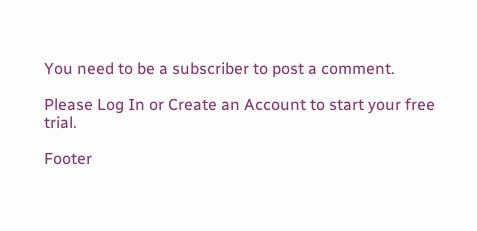You need to be a subscriber to post a comment.

Please Log In or Create an Account to start your free trial.

Footer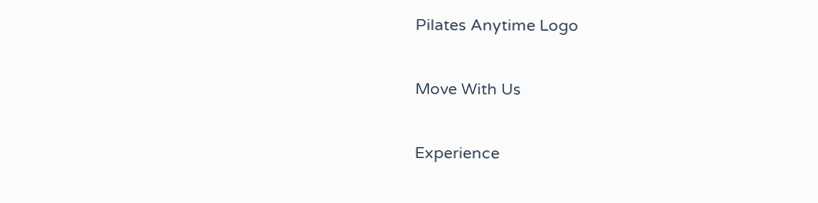Pilates Anytime Logo

Move With Us

Experience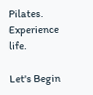Pilates. Experience life.

Let's Begin